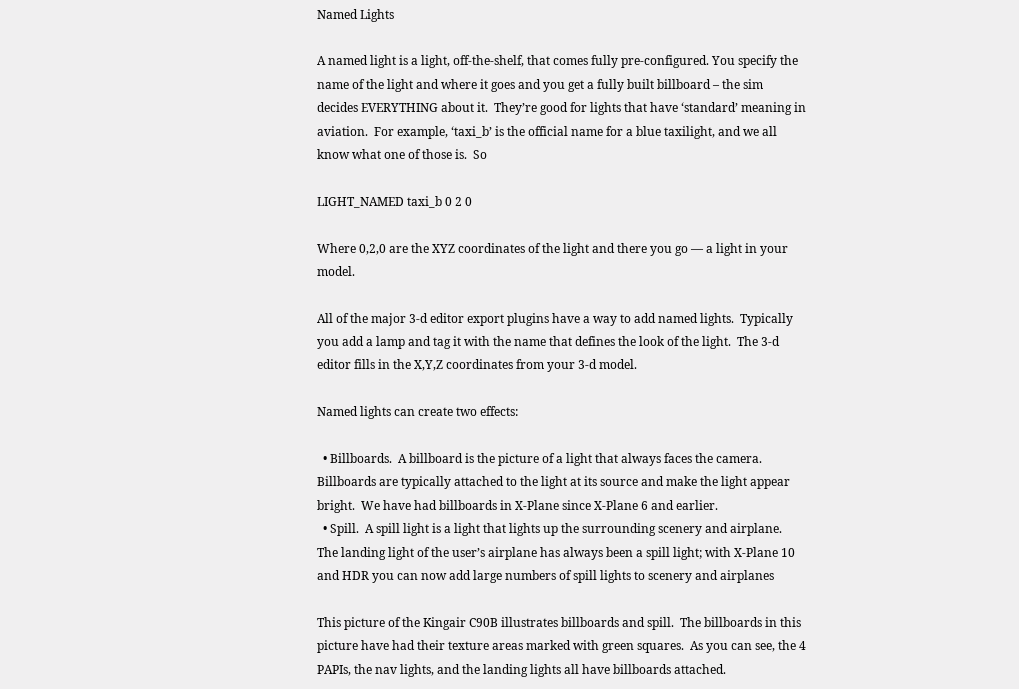Named Lights

A named light is a light, off-the-shelf, that comes fully pre-configured. You specify the name of the light and where it goes and you get a fully built billboard – the sim decides EVERYTHING about it.  They’re good for lights that have ‘standard’ meaning in aviation.  For example, ‘taxi_b’ is the official name for a blue taxilight, and we all know what one of those is.  So

LIGHT_NAMED taxi_b 0 2 0

Where 0,2,0 are the XYZ coordinates of the light and there you go — a light in your model.

All of the major 3-d editor export plugins have a way to add named lights.  Typically you add a lamp and tag it with the name that defines the look of the light.  The 3-d editor fills in the X,Y,Z coordinates from your 3-d model.

Named lights can create two effects:

  • Billboards.  A billboard is the picture of a light that always faces the camera.  Billboards are typically attached to the light at its source and make the light appear bright.  We have had billboards in X-Plane since X-Plane 6 and earlier.
  • Spill.  A spill light is a light that lights up the surrounding scenery and airplane.  The landing light of the user’s airplane has always been a spill light; with X-Plane 10 and HDR you can now add large numbers of spill lights to scenery and airplanes

This picture of the Kingair C90B illustrates billboards and spill.  The billboards in this picture have had their texture areas marked with green squares.  As you can see, the 4 PAPIs, the nav lights, and the landing lights all have billboards attached.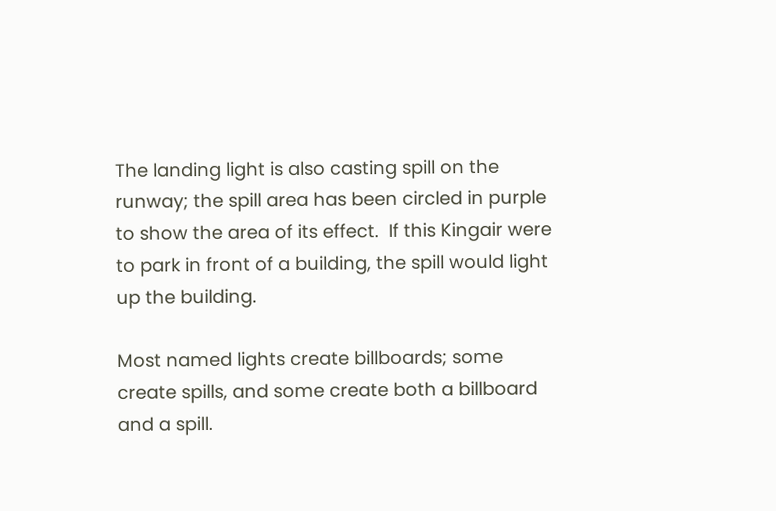The landing light is also casting spill on the runway; the spill area has been circled in purple to show the area of its effect.  If this Kingair were to park in front of a building, the spill would light up the building.

Most named lights create billboards; some create spills, and some create both a billboard and a spill.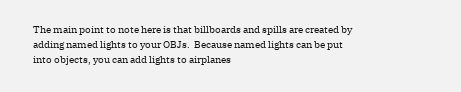The main point to note here is that billboards and spills are created by adding named lights to your OBJs.  Because named lights can be put into objects, you can add lights to airplanes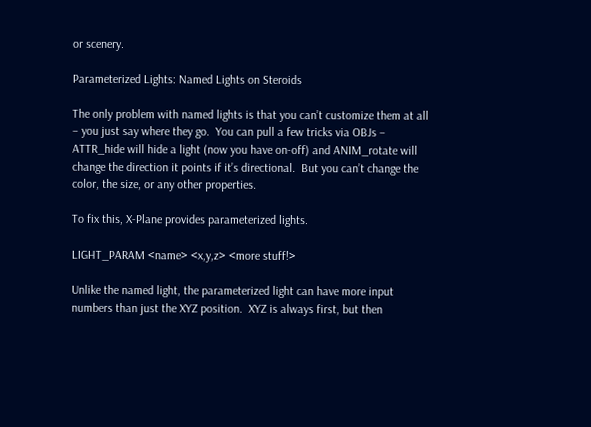or scenery.

Parameterized Lights: Named Lights on Steroids

The only problem with named lights is that you can’t customize them at all – you just say where they go.  You can pull a few tricks via OBJs – ATTR_hide will hide a light (now you have on-off) and ANIM_rotate will change the direction it points if it’s directional.  But you can’t change the color, the size, or any other properties.

To fix this, X-Plane provides parameterized lights.

LIGHT_PARAM <name> <x,y,z> <more stuff!>

Unlike the named light, the parameterized light can have more input numbers than just the XYZ position.  XYZ is always first, but then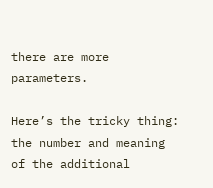there are more parameters.

Here’s the tricky thing: the number and meaning of the additional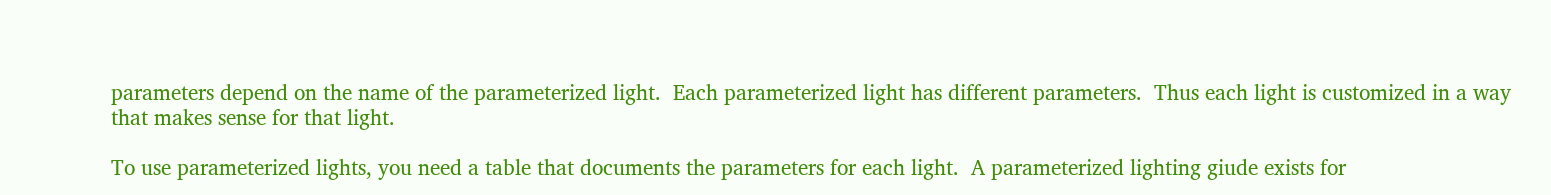parameters depend on the name of the parameterized light.  Each parameterized light has different parameters.  Thus each light is customized in a way that makes sense for that light.

To use parameterized lights, you need a table that documents the parameters for each light.  A parameterized lighting giude exists for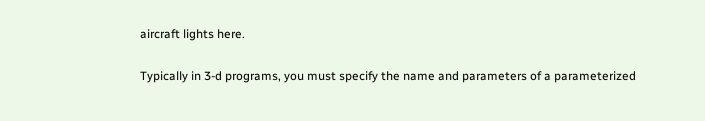aircraft lights here.

Typically in 3-d programs, you must specify the name and parameters of a parameterized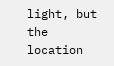light, but the location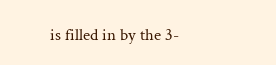is filled in by the 3-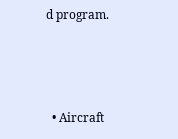d program.



  • Aircraft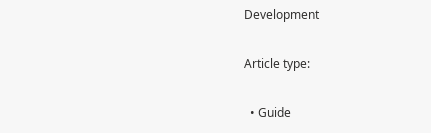Development

Article type:

  • Guide